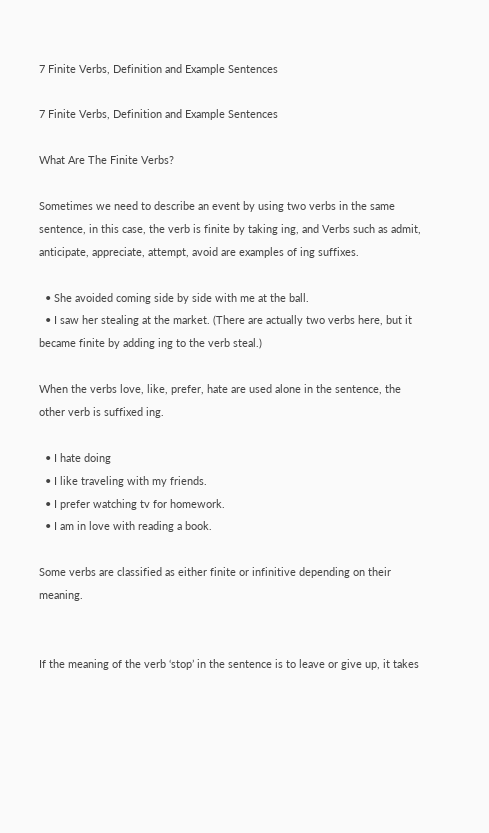7 Finite Verbs, Definition and Example Sentences

7 Finite Verbs, Definition and Example Sentences

What Are The Finite Verbs?

Sometimes we need to describe an event by using two verbs in the same sentence, in this case, the verb is finite by taking ing, and Verbs such as admit, anticipate, appreciate, attempt, avoid are examples of ing suffixes.

  • She avoided coming side by side with me at the ball.
  • I saw her stealing at the market. (There are actually two verbs here, but it became finite by adding ing to the verb steal.)

When the verbs love, like, prefer, hate are used alone in the sentence, the other verb is suffixed ing.

  • I hate doing
  • I like traveling with my friends.
  • I prefer watching tv for homework.
  • I am in love with reading a book.

Some verbs are classified as either finite or infinitive depending on their meaning.


If the meaning of the verb ‘stop’ in the sentence is to leave or give up, it takes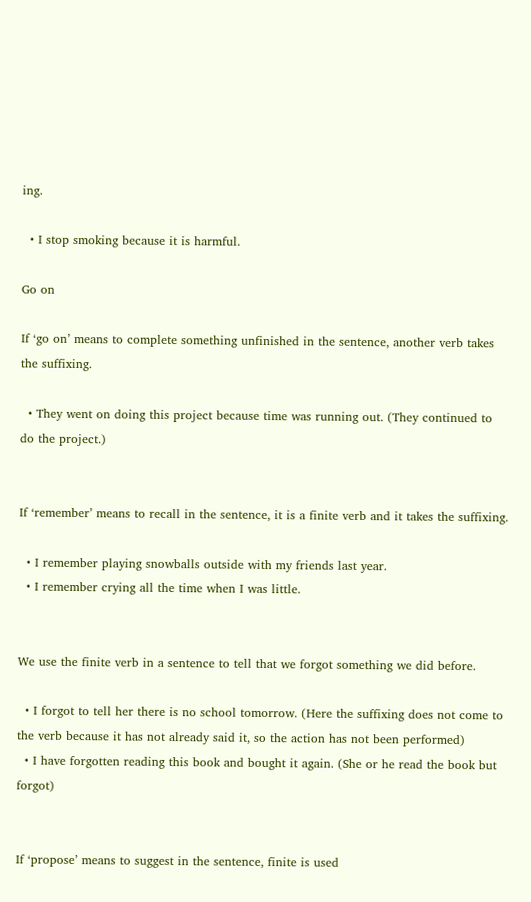ing.

  • I stop smoking because it is harmful.

Go on

If ‘go on’ means to complete something unfinished in the sentence, another verb takes the suffixing.

  • They went on doing this project because time was running out. (They continued to do the project.)


If ‘remember’ means to recall in the sentence, it is a finite verb and it takes the suffixing.

  • I remember playing snowballs outside with my friends last year.
  • I remember crying all the time when I was little.


We use the finite verb in a sentence to tell that we forgot something we did before.

  • I forgot to tell her there is no school tomorrow. (Here the suffixing does not come to the verb because it has not already said it, so the action has not been performed)
  • I have forgotten reading this book and bought it again. (She or he read the book but forgot)


If ‘propose’ means to suggest in the sentence, finite is used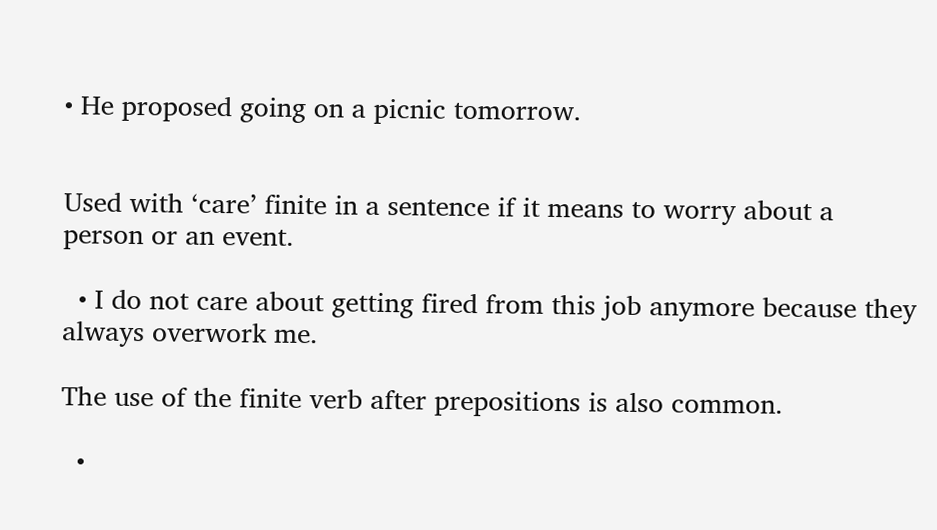• He proposed going on a picnic tomorrow.


Used with ‘care’ finite in a sentence if it means to worry about a person or an event.

  • I do not care about getting fired from this job anymore because they always overwork me.

The use of the finite verb after prepositions is also common.

  •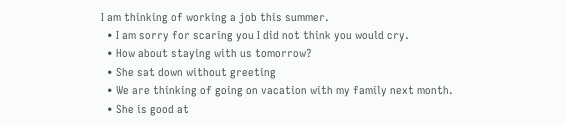I am thinking of working a job this summer.
  • I am sorry for scaring you I did not think you would cry.
  • How about staying with us tomorrow?
  • She sat down without greeting
  • We are thinking of going on vacation with my family next month.
  • She is good at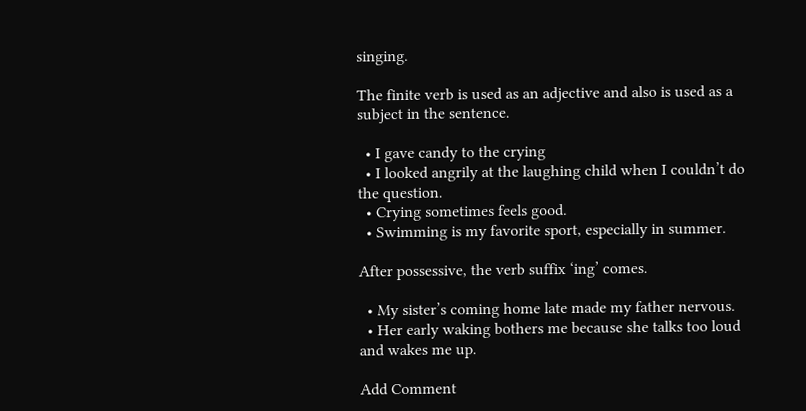singing.

The finite verb is used as an adjective and also is used as a subject in the sentence.

  • I gave candy to the crying
  • I looked angrily at the laughing child when I couldn’t do the question.
  • Crying sometimes feels good.
  • Swimming is my favorite sport, especially in summer.

After possessive, the verb suffix ‘ing’ comes.

  • My sister’s coming home late made my father nervous.
  • Her early waking bothers me because she talks too loud and wakes me up.

Add Comment